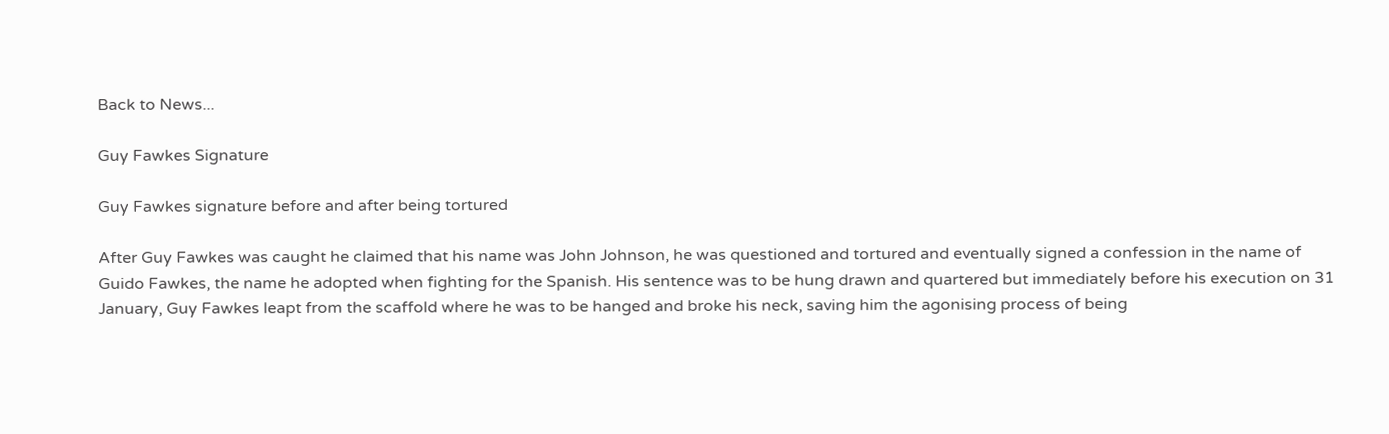Back to News...

Guy Fawkes Signature

Guy Fawkes signature before and after being tortured

After Guy Fawkes was caught he claimed that his name was John Johnson, he was questioned and tortured and eventually signed a confession in the name of Guido Fawkes, the name he adopted when fighting for the Spanish. His sentence was to be hung drawn and quartered but immediately before his execution on 31 January, Guy Fawkes leapt from the scaffold where he was to be hanged and broke his neck, saving him the agonising process of being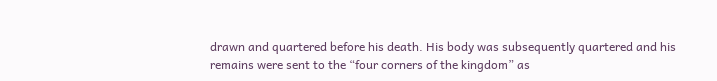drawn and quartered before his death. His body was subsequently quartered and his remains were sent to the “four corners of the kingdom” as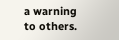a warning to others.